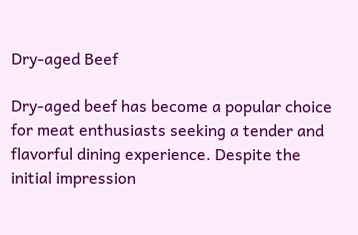Dry-aged Beef

Dry-aged beef has become a popular choice for meat enthusiasts seeking a tender and flavorful dining experience. Despite the initial impression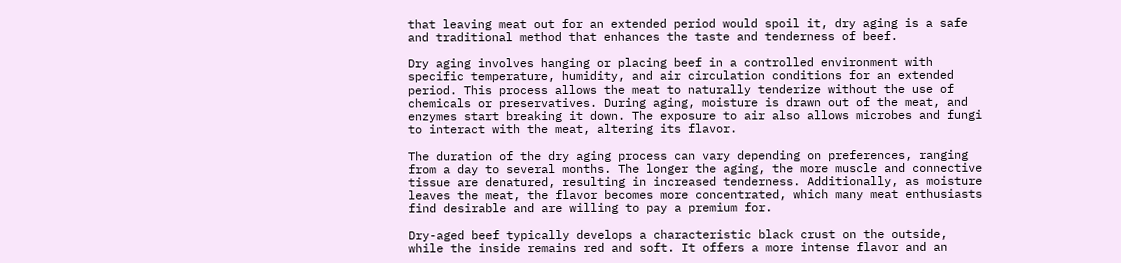that leaving meat out for an extended period would spoil it, dry aging is a safe and traditional method that enhances the taste and tenderness of beef.

Dry aging involves hanging or placing beef in a controlled environment with specific temperature, humidity, and air circulation conditions for an extended period. This process allows the meat to naturally tenderize without the use of chemicals or preservatives. During aging, moisture is drawn out of the meat, and enzymes start breaking it down. The exposure to air also allows microbes and fungi to interact with the meat, altering its flavor.

The duration of the dry aging process can vary depending on preferences, ranging from a day to several months. The longer the aging, the more muscle and connective tissue are denatured, resulting in increased tenderness. Additionally, as moisture leaves the meat, the flavor becomes more concentrated, which many meat enthusiasts find desirable and are willing to pay a premium for.

Dry-aged beef typically develops a characteristic black crust on the outside, while the inside remains red and soft. It offers a more intense flavor and an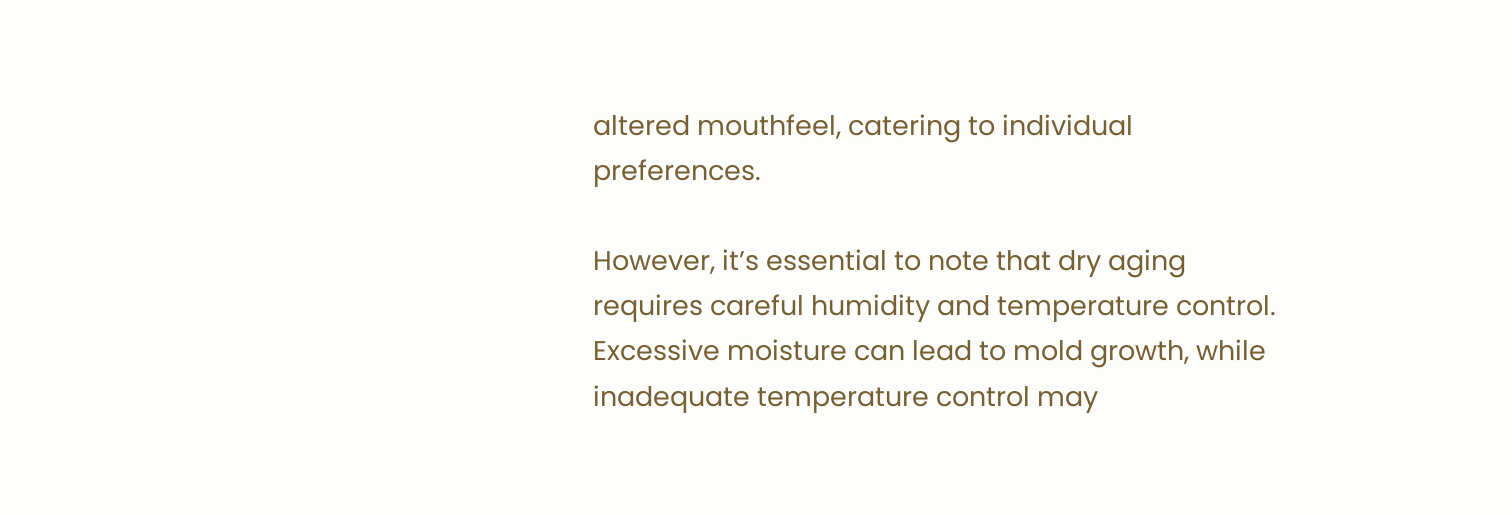altered mouthfeel, catering to individual preferences.

However, it’s essential to note that dry aging requires careful humidity and temperature control. Excessive moisture can lead to mold growth, while inadequate temperature control may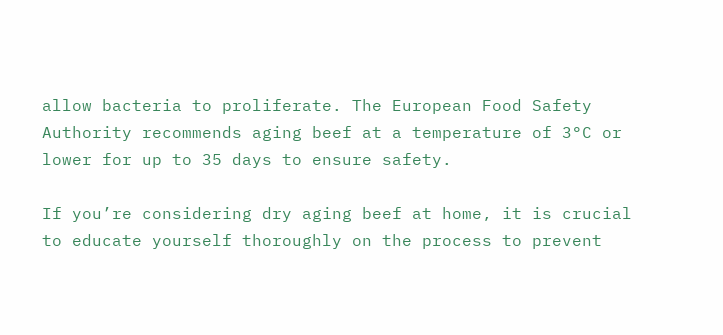allow bacteria to proliferate. The European Food Safety Authority recommends aging beef at a temperature of 3°C or lower for up to 35 days to ensure safety.

If you’re considering dry aging beef at home, it is crucial to educate yourself thoroughly on the process to prevent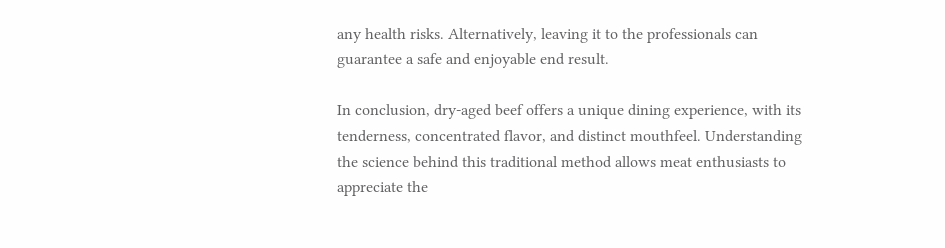any health risks. Alternatively, leaving it to the professionals can guarantee a safe and enjoyable end result.

In conclusion, dry-aged beef offers a unique dining experience, with its tenderness, concentrated flavor, and distinct mouthfeel. Understanding the science behind this traditional method allows meat enthusiasts to appreciate the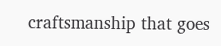craftsmanship that goes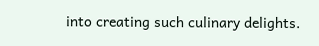into creating such culinary delights.